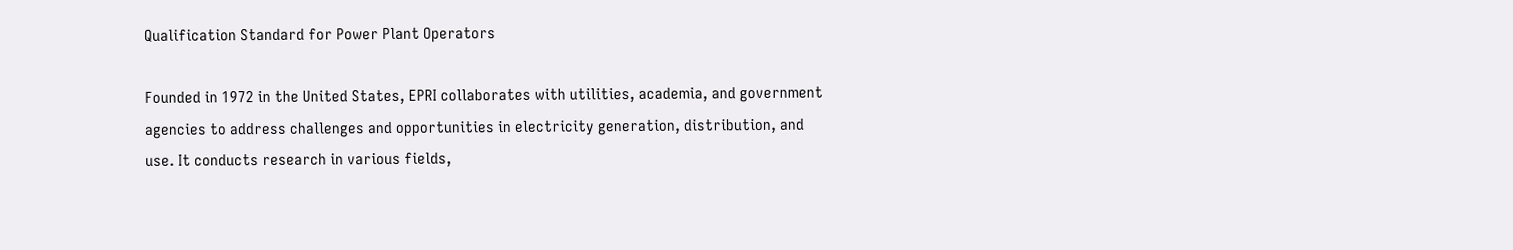Qualification Standard for Power Plant Operators

Founded in 1972 in the United States, EPRI collaborates with utilities, academia, and government agencies to address challenges and opportunities in electricity generation, distribution, and use. It conducts research in various fields,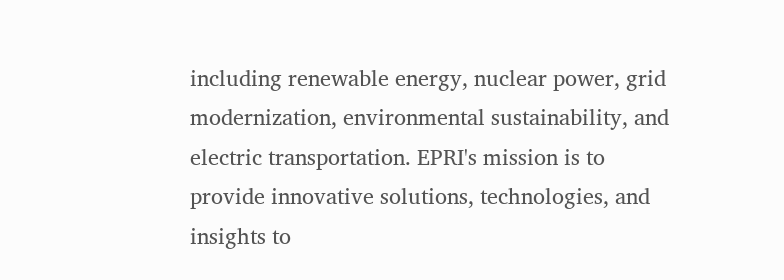including renewable energy, nuclear power, grid modernization, environmental sustainability, and electric transportation. EPRI's mission is to provide innovative solutions, technologies, and insights to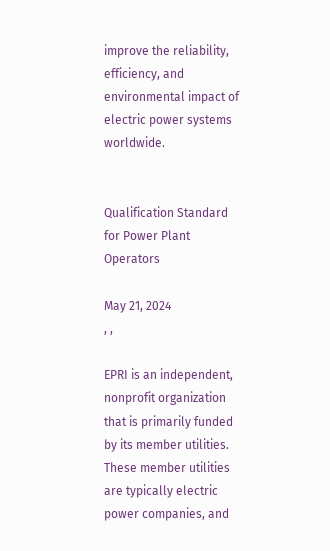improve the reliability, efficiency, and environmental impact of electric power systems worldwide.


Qualification Standard for Power Plant Operators

May 21, 2024
, ,

EPRI is an independent, nonprofit organization that is primarily funded by its member utilities. These member utilities are typically electric power companies, and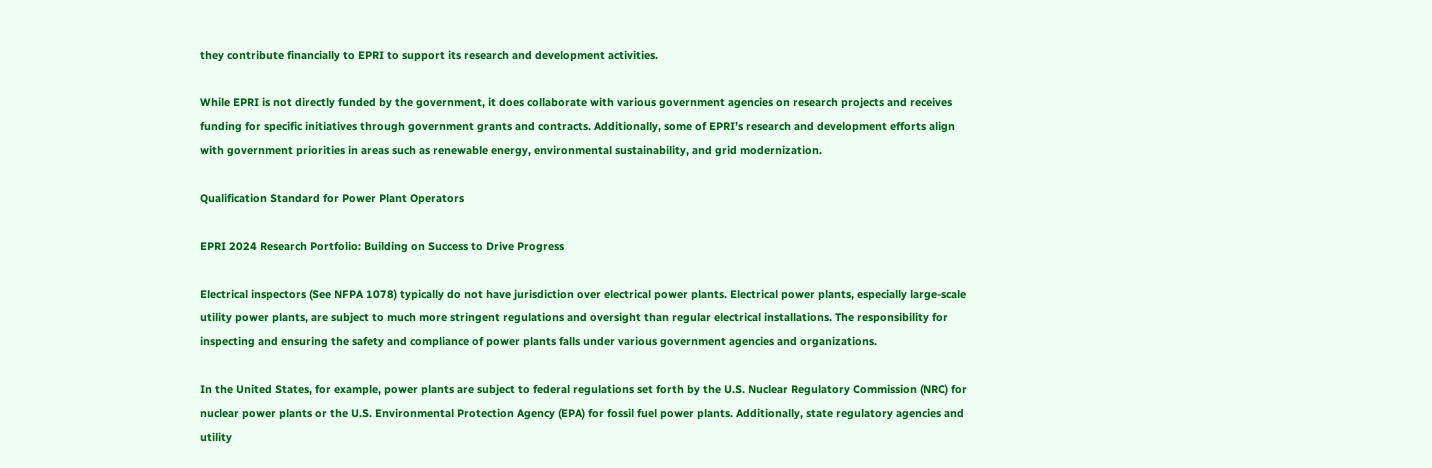they contribute financially to EPRI to support its research and development activities.

While EPRI is not directly funded by the government, it does collaborate with various government agencies on research projects and receives funding for specific initiatives through government grants and contracts. Additionally, some of EPRI’s research and development efforts align with government priorities in areas such as renewable energy, environmental sustainability, and grid modernization.

Qualification Standard for Power Plant Operators

EPRI 2024 Research Portfolio: Building on Success to Drive Progress

Electrical inspectors (See NFPA 1078) typically do not have jurisdiction over electrical power plants. Electrical power plants, especially large-scale utility power plants, are subject to much more stringent regulations and oversight than regular electrical installations. The responsibility for inspecting and ensuring the safety and compliance of power plants falls under various government agencies and organizations.

In the United States, for example, power plants are subject to federal regulations set forth by the U.S. Nuclear Regulatory Commission (NRC) for nuclear power plants or the U.S. Environmental Protection Agency (EPA) for fossil fuel power plants. Additionally, state regulatory agencies and utility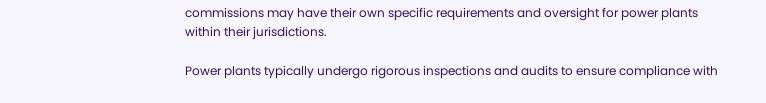commissions may have their own specific requirements and oversight for power plants within their jurisdictions.

Power plants typically undergo rigorous inspections and audits to ensure compliance with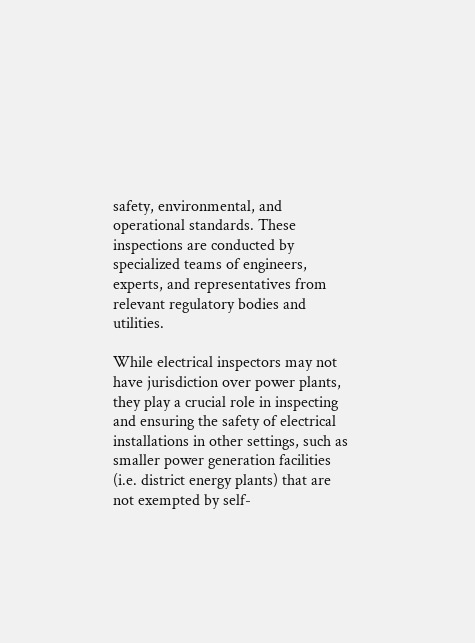safety, environmental, and operational standards. These inspections are conducted by specialized teams of engineers, experts, and representatives from relevant regulatory bodies and utilities.

While electrical inspectors may not have jurisdiction over power plants, they play a crucial role in inspecting and ensuring the safety of electrical installations in other settings, such as smaller power generation facilities (i.e. district energy plants) that are not exempted by self-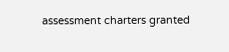assessment charters granted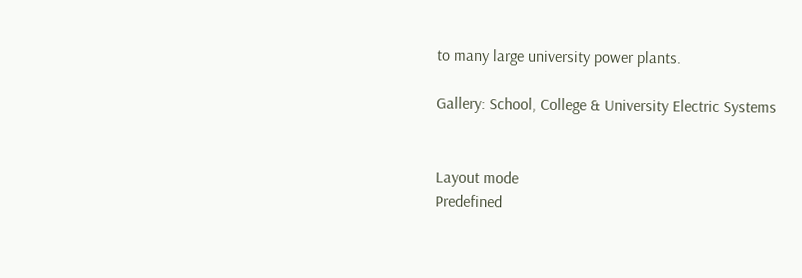to many large university power plants.

Gallery: School, College & University Electric Systems


Layout mode
Predefined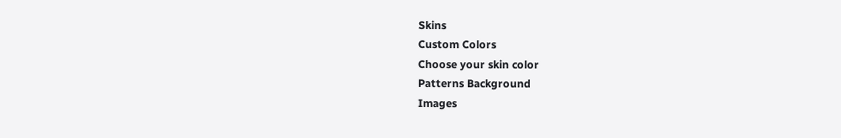Skins
Custom Colors
Choose your skin color
Patterns Background
Images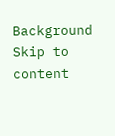Background
Skip to content